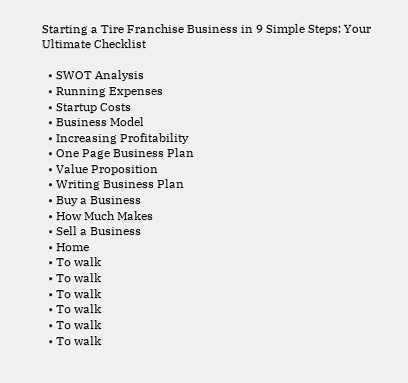Starting a Tire Franchise Business in 9 Simple Steps: Your Ultimate Checklist

  • SWOT Analysis
  • Running Expenses
  • Startup Costs
  • Business Model
  • Increasing Profitability
  • One Page Business Plan
  • Value Proposition
  • Writing Business Plan
  • Buy a Business
  • How Much Makes
  • Sell a Business
  • Home
  • To walk
  • To walk
  • To walk
  • To walk
  • To walk
  • To walk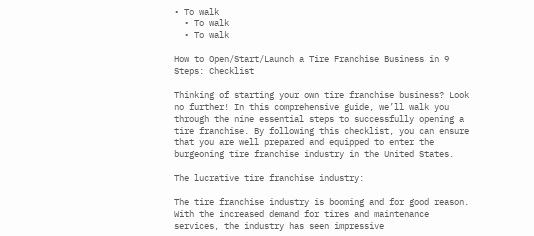• To walk
  • To walk
  • To walk

How to Open/Start/Launch a Tire Franchise Business in 9 Steps: Checklist

Thinking of starting your own tire franchise business? Look no further! In this comprehensive guide, we’ll walk you through the nine essential steps to successfully opening a tire franchise. By following this checklist, you can ensure that you are well prepared and equipped to enter the burgeoning tire franchise industry in the United States.

The lucrative tire franchise industry:

The tire franchise industry is booming and for good reason. With the increased demand for tires and maintenance services, the industry has seen impressive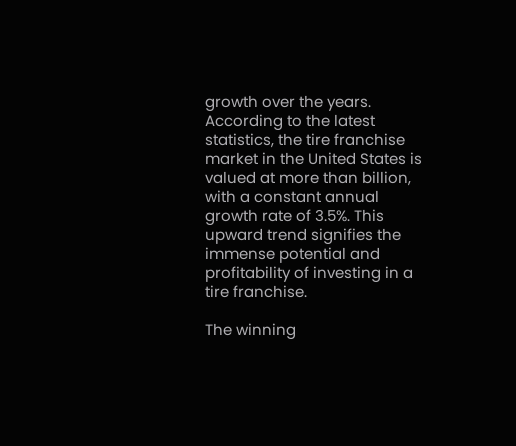growth over the years. According to the latest statistics, the tire franchise market in the United States is valued at more than billion, with a constant annual growth rate of 3.5%. This upward trend signifies the immense potential and profitability of investing in a tire franchise.

The winning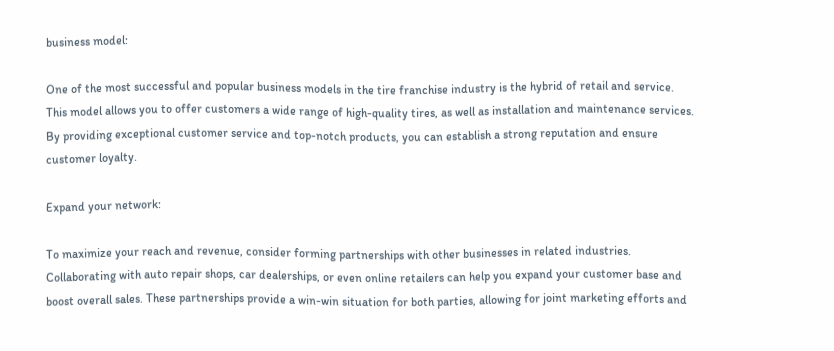business model:

One of the most successful and popular business models in the tire franchise industry is the hybrid of retail and service. This model allows you to offer customers a wide range of high-quality tires, as well as installation and maintenance services. By providing exceptional customer service and top-notch products, you can establish a strong reputation and ensure customer loyalty.

Expand your network:

To maximize your reach and revenue, consider forming partnerships with other businesses in related industries. Collaborating with auto repair shops, car dealerships, or even online retailers can help you expand your customer base and boost overall sales. These partnerships provide a win-win situation for both parties, allowing for joint marketing efforts and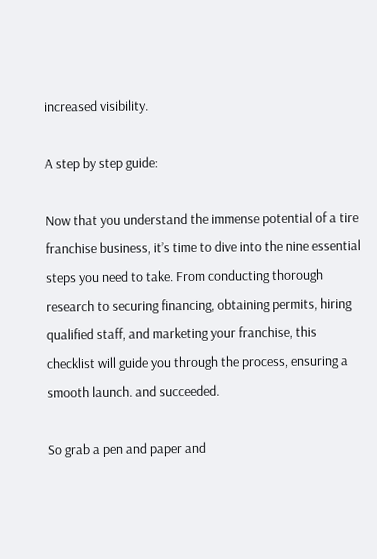increased visibility.

A step by step guide:

Now that you understand the immense potential of a tire franchise business, it’s time to dive into the nine essential steps you need to take. From conducting thorough research to securing financing, obtaining permits, hiring qualified staff, and marketing your franchise, this checklist will guide you through the process, ensuring a smooth launch. and succeeded.

So grab a pen and paper and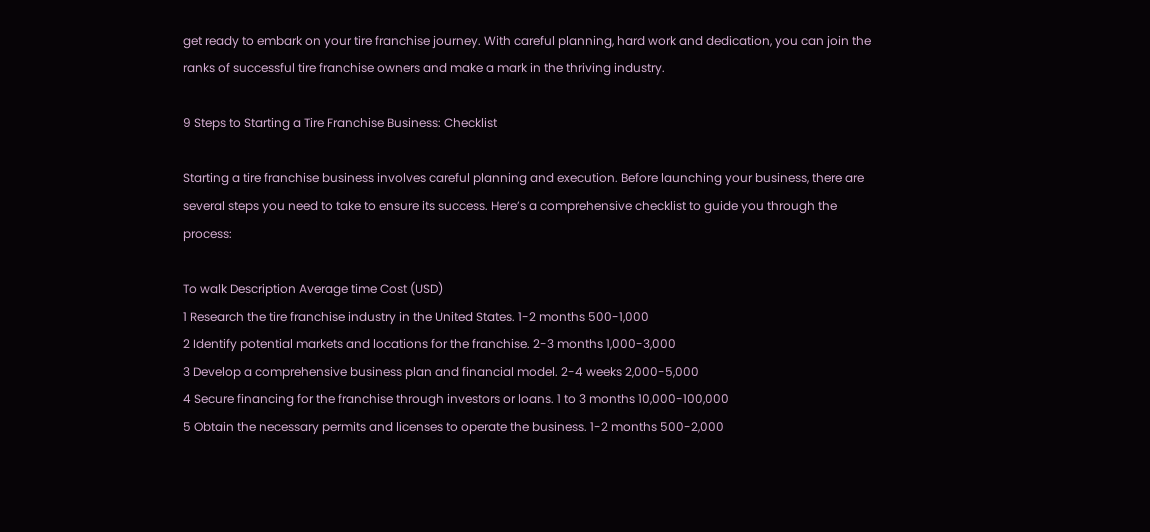get ready to embark on your tire franchise journey. With careful planning, hard work and dedication, you can join the ranks of successful tire franchise owners and make a mark in the thriving industry.

9 Steps to Starting a Tire Franchise Business: Checklist

Starting a tire franchise business involves careful planning and execution. Before launching your business, there are several steps you need to take to ensure its success. Here’s a comprehensive checklist to guide you through the process:

To walk Description Average time Cost (USD)
1 Research the tire franchise industry in the United States. 1-2 months 500-1,000
2 Identify potential markets and locations for the franchise. 2-3 months 1,000-3,000
3 Develop a comprehensive business plan and financial model. 2-4 weeks 2,000-5,000
4 Secure financing for the franchise through investors or loans. 1 to 3 months 10,000-100,000
5 Obtain the necessary permits and licenses to operate the business. 1-2 months 500-2,000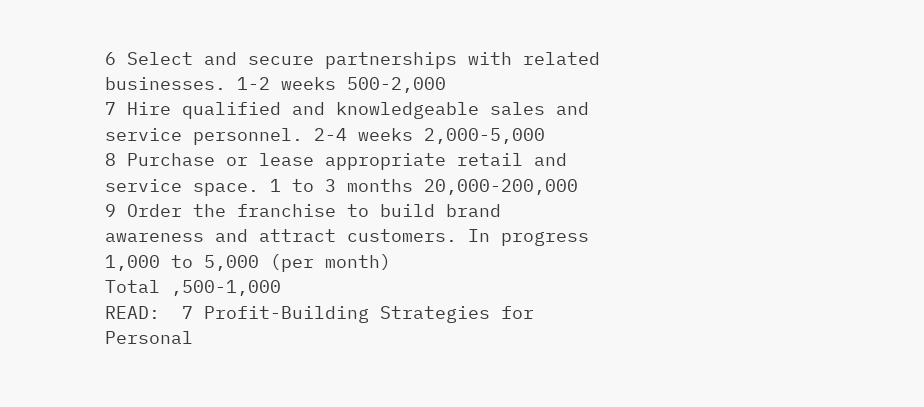6 Select and secure partnerships with related businesses. 1-2 weeks 500-2,000
7 Hire qualified and knowledgeable sales and service personnel. 2-4 weeks 2,000-5,000
8 Purchase or lease appropriate retail and service space. 1 to 3 months 20,000-200,000
9 Order the franchise to build brand awareness and attract customers. In progress 1,000 to 5,000 (per month)
Total ,500-1,000
READ:  7 Profit-Building Strategies for Personal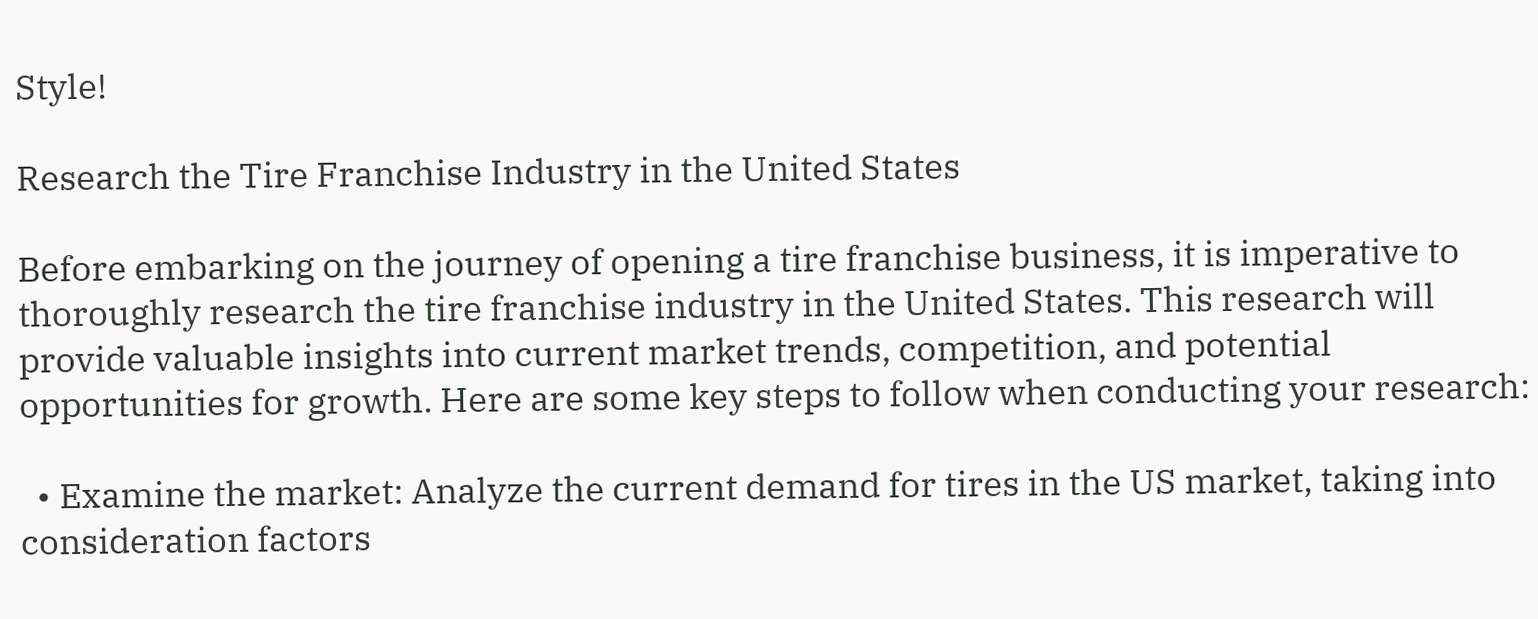Style!

Research the Tire Franchise Industry in the United States

Before embarking on the journey of opening a tire franchise business, it is imperative to thoroughly research the tire franchise industry in the United States. This research will provide valuable insights into current market trends, competition, and potential opportunities for growth. Here are some key steps to follow when conducting your research:

  • Examine the market: Analyze the current demand for tires in the US market, taking into consideration factors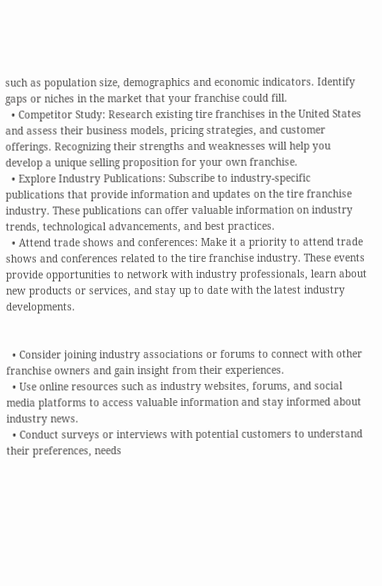such as population size, demographics and economic indicators. Identify gaps or niches in the market that your franchise could fill.
  • Competitor Study: Research existing tire franchises in the United States and assess their business models, pricing strategies, and customer offerings. Recognizing their strengths and weaknesses will help you develop a unique selling proposition for your own franchise.
  • Explore Industry Publications: Subscribe to industry-specific publications that provide information and updates on the tire franchise industry. These publications can offer valuable information on industry trends, technological advancements, and best practices.
  • Attend trade shows and conferences: Make it a priority to attend trade shows and conferences related to the tire franchise industry. These events provide opportunities to network with industry professionals, learn about new products or services, and stay up to date with the latest industry developments.


  • Consider joining industry associations or forums to connect with other franchise owners and gain insight from their experiences.
  • Use online resources such as industry websites, forums, and social media platforms to access valuable information and stay informed about industry news.
  • Conduct surveys or interviews with potential customers to understand their preferences, needs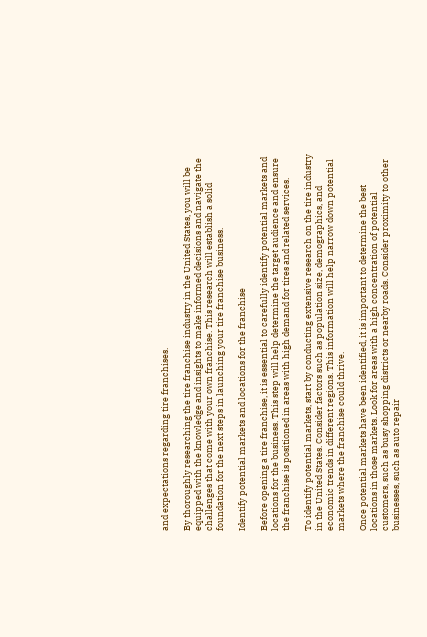and expectations regarding tire franchises.

By thoroughly researching the tire franchise industry in the United States, you will be equipped with the knowledge and insights to make informed decisions and navigate the challenges that come with your own franchise. This research will establish a solid foundation for the next steps in launching your tire franchise business.

Identify potential markets and locations for the franchise

Before opening a tire franchise, it is essential to carefully identify potential markets and locations for the business. This step will help determine the target audience and ensure the franchise is positioned in areas with high demand for tires and related services.

To identify potential markets, start by conducting extensive research on the tire industry in the United States. Consider factors such as population size, demographics, and economic trends in different regions. This information will help narrow down potential markets where the franchise could thrive.

Once potential markets have been identified, it is important to determine the best locations in those markets. Look for areas with a high concentration of potential customers, such as busy shopping districts or nearby roads. Consider proximity to other businesses, such as auto repair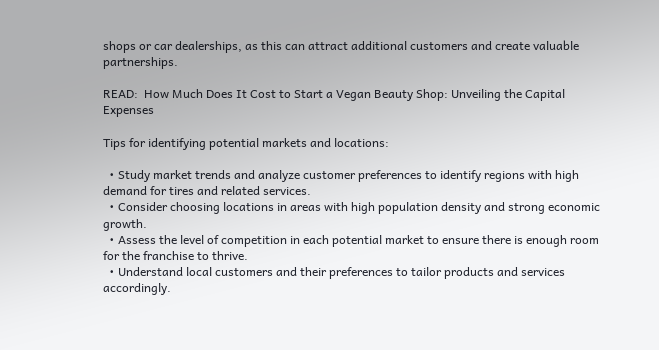shops or car dealerships, as this can attract additional customers and create valuable partnerships.

READ:  How Much Does It Cost to Start a Vegan Beauty Shop: Unveiling the Capital Expenses

Tips for identifying potential markets and locations:

  • Study market trends and analyze customer preferences to identify regions with high demand for tires and related services.
  • Consider choosing locations in areas with high population density and strong economic growth.
  • Assess the level of competition in each potential market to ensure there is enough room for the franchise to thrive.
  • Understand local customers and their preferences to tailor products and services accordingly.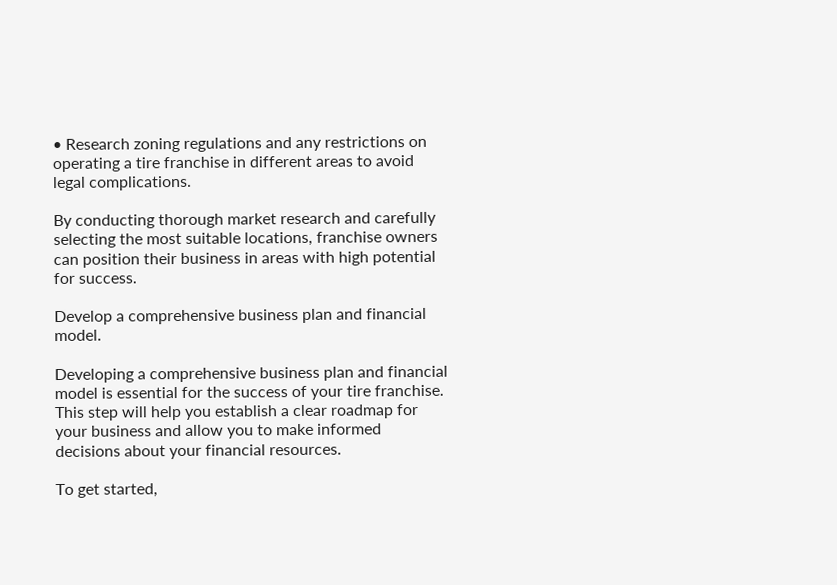• Research zoning regulations and any restrictions on operating a tire franchise in different areas to avoid legal complications.

By conducting thorough market research and carefully selecting the most suitable locations, franchise owners can position their business in areas with high potential for success.

Develop a comprehensive business plan and financial model.

Developing a comprehensive business plan and financial model is essential for the success of your tire franchise. This step will help you establish a clear roadmap for your business and allow you to make informed decisions about your financial resources.

To get started,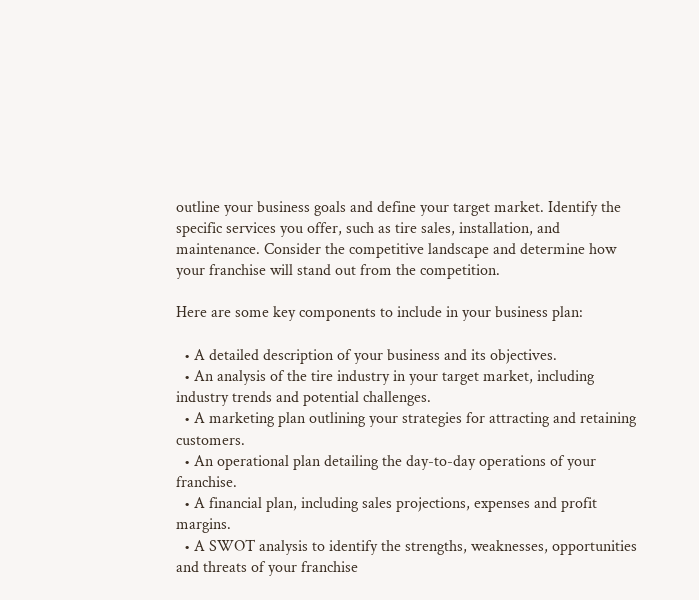outline your business goals and define your target market. Identify the specific services you offer, such as tire sales, installation, and maintenance. Consider the competitive landscape and determine how your franchise will stand out from the competition.

Here are some key components to include in your business plan:

  • A detailed description of your business and its objectives.
  • An analysis of the tire industry in your target market, including industry trends and potential challenges.
  • A marketing plan outlining your strategies for attracting and retaining customers.
  • An operational plan detailing the day-to-day operations of your franchise.
  • A financial plan, including sales projections, expenses and profit margins.
  • A SWOT analysis to identify the strengths, weaknesses, opportunities and threats of your franchise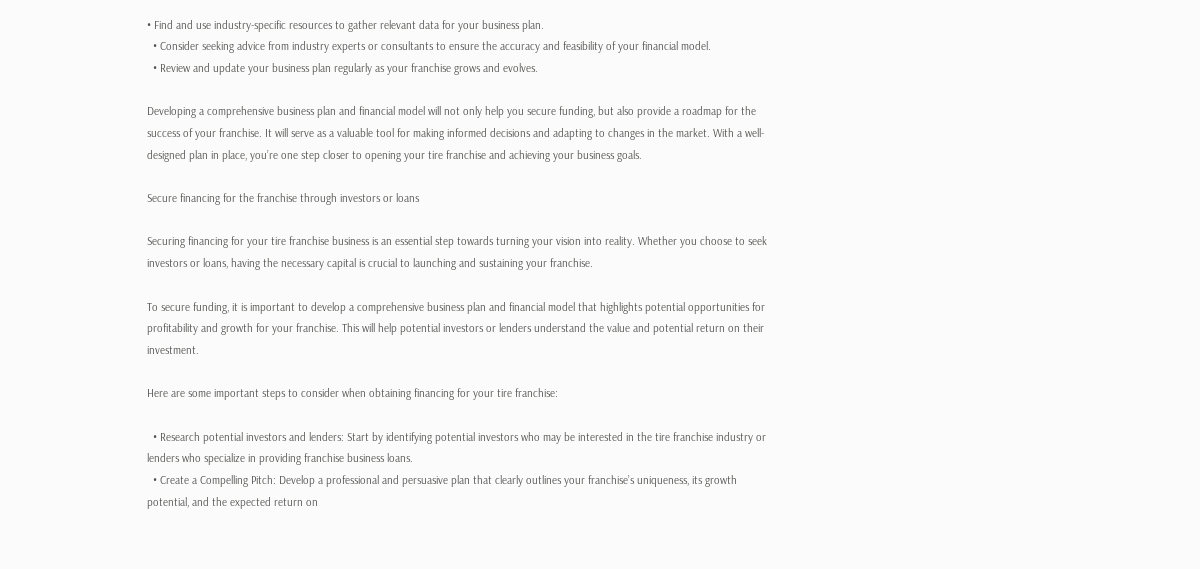• Find and use industry-specific resources to gather relevant data for your business plan.
  • Consider seeking advice from industry experts or consultants to ensure the accuracy and feasibility of your financial model.
  • Review and update your business plan regularly as your franchise grows and evolves.

Developing a comprehensive business plan and financial model will not only help you secure funding, but also provide a roadmap for the success of your franchise. It will serve as a valuable tool for making informed decisions and adapting to changes in the market. With a well-designed plan in place, you’re one step closer to opening your tire franchise and achieving your business goals.

Secure financing for the franchise through investors or loans

Securing financing for your tire franchise business is an essential step towards turning your vision into reality. Whether you choose to seek investors or loans, having the necessary capital is crucial to launching and sustaining your franchise.

To secure funding, it is important to develop a comprehensive business plan and financial model that highlights potential opportunities for profitability and growth for your franchise. This will help potential investors or lenders understand the value and potential return on their investment.

Here are some important steps to consider when obtaining financing for your tire franchise:

  • Research potential investors and lenders: Start by identifying potential investors who may be interested in the tire franchise industry or lenders who specialize in providing franchise business loans.
  • Create a Compelling Pitch: Develop a professional and persuasive plan that clearly outlines your franchise’s uniqueness, its growth potential, and the expected return on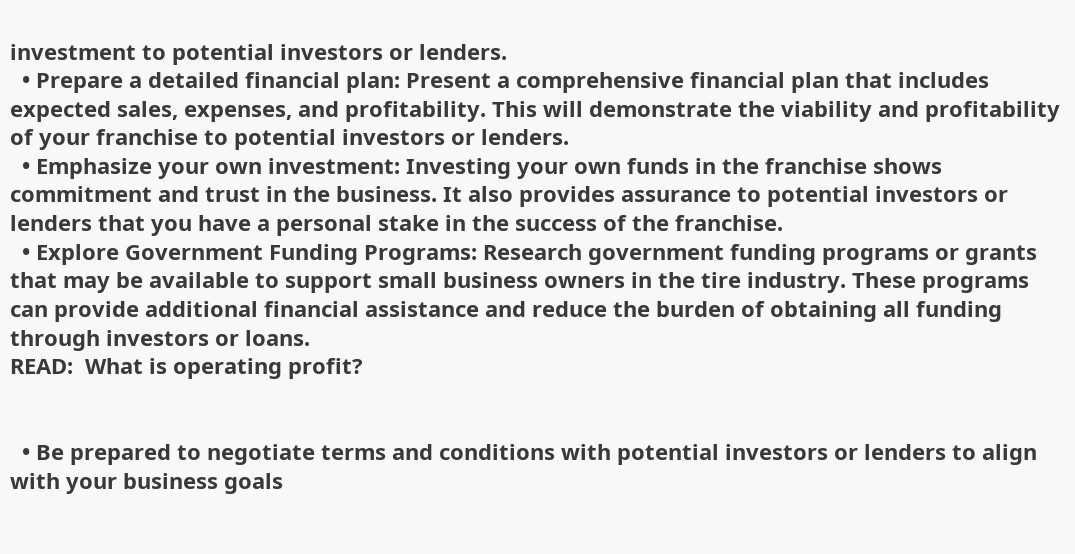investment to potential investors or lenders.
  • Prepare a detailed financial plan: Present a comprehensive financial plan that includes expected sales, expenses, and profitability. This will demonstrate the viability and profitability of your franchise to potential investors or lenders.
  • Emphasize your own investment: Investing your own funds in the franchise shows commitment and trust in the business. It also provides assurance to potential investors or lenders that you have a personal stake in the success of the franchise.
  • Explore Government Funding Programs: Research government funding programs or grants that may be available to support small business owners in the tire industry. These programs can provide additional financial assistance and reduce the burden of obtaining all funding through investors or loans.
READ:  What is operating profit?


  • Be prepared to negotiate terms and conditions with potential investors or lenders to align with your business goals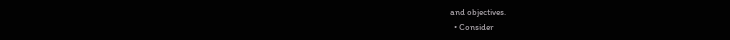and objectives.
  • Consider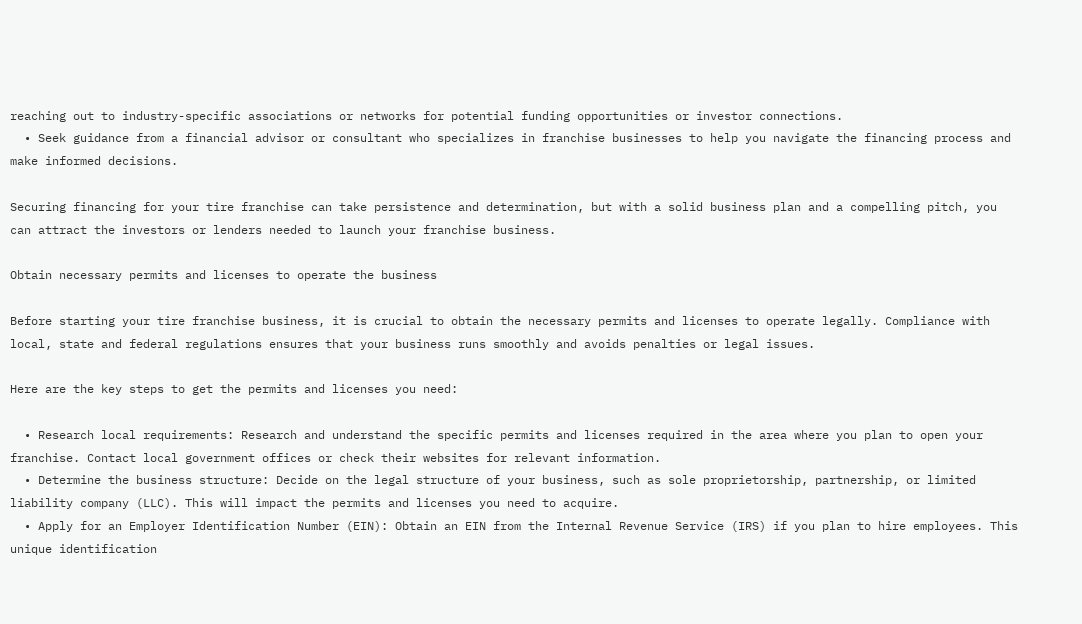reaching out to industry-specific associations or networks for potential funding opportunities or investor connections.
  • Seek guidance from a financial advisor or consultant who specializes in franchise businesses to help you navigate the financing process and make informed decisions.

Securing financing for your tire franchise can take persistence and determination, but with a solid business plan and a compelling pitch, you can attract the investors or lenders needed to launch your franchise business.

Obtain necessary permits and licenses to operate the business

Before starting your tire franchise business, it is crucial to obtain the necessary permits and licenses to operate legally. Compliance with local, state and federal regulations ensures that your business runs smoothly and avoids penalties or legal issues.

Here are the key steps to get the permits and licenses you need:

  • Research local requirements: Research and understand the specific permits and licenses required in the area where you plan to open your franchise. Contact local government offices or check their websites for relevant information.
  • Determine the business structure: Decide on the legal structure of your business, such as sole proprietorship, partnership, or limited liability company (LLC). This will impact the permits and licenses you need to acquire.
  • Apply for an Employer Identification Number (EIN): Obtain an EIN from the Internal Revenue Service (IRS) if you plan to hire employees. This unique identification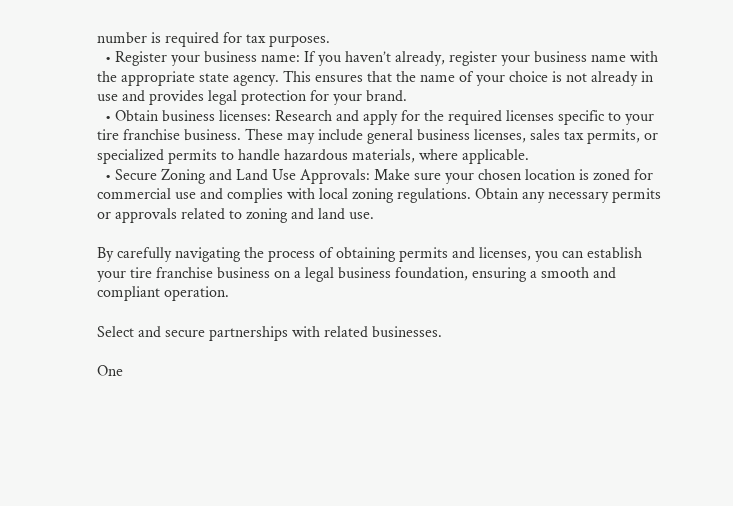number is required for tax purposes.
  • Register your business name: If you haven’t already, register your business name with the appropriate state agency. This ensures that the name of your choice is not already in use and provides legal protection for your brand.
  • Obtain business licenses: Research and apply for the required licenses specific to your tire franchise business. These may include general business licenses, sales tax permits, or specialized permits to handle hazardous materials, where applicable.
  • Secure Zoning and Land Use Approvals: Make sure your chosen location is zoned for commercial use and complies with local zoning regulations. Obtain any necessary permits or approvals related to zoning and land use.

By carefully navigating the process of obtaining permits and licenses, you can establish your tire franchise business on a legal business foundation, ensuring a smooth and compliant operation.

Select and secure partnerships with related businesses.

One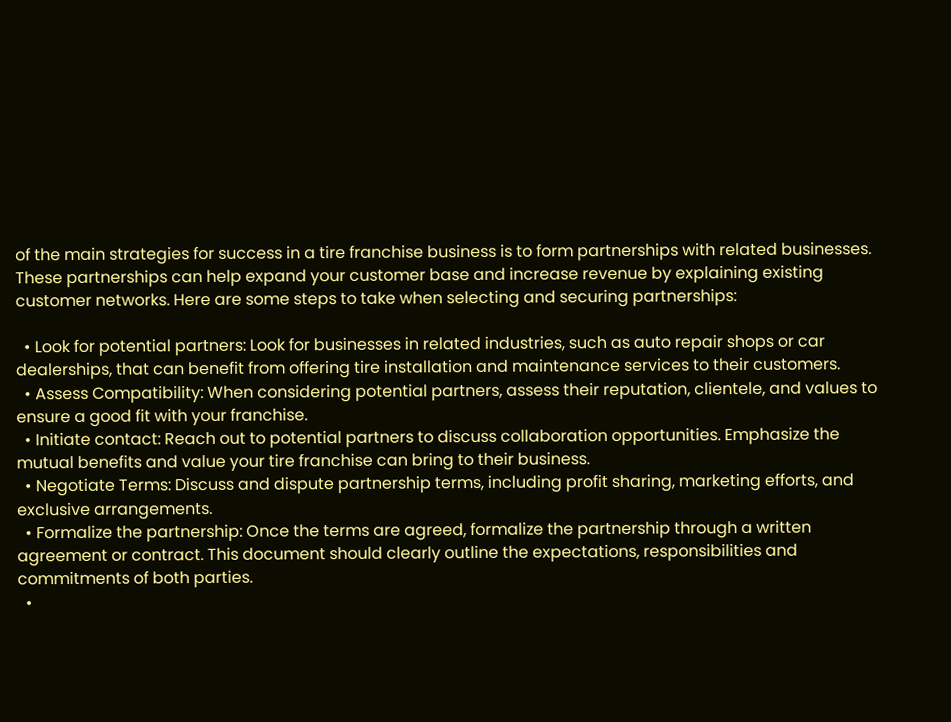of the main strategies for success in a tire franchise business is to form partnerships with related businesses. These partnerships can help expand your customer base and increase revenue by explaining existing customer networks. Here are some steps to take when selecting and securing partnerships:

  • Look for potential partners: Look for businesses in related industries, such as auto repair shops or car dealerships, that can benefit from offering tire installation and maintenance services to their customers.
  • Assess Compatibility: When considering potential partners, assess their reputation, clientele, and values to ensure a good fit with your franchise.
  • Initiate contact: Reach out to potential partners to discuss collaboration opportunities. Emphasize the mutual benefits and value your tire franchise can bring to their business.
  • Negotiate Terms: Discuss and dispute partnership terms, including profit sharing, marketing efforts, and exclusive arrangements.
  • Formalize the partnership: Once the terms are agreed, formalize the partnership through a written agreement or contract. This document should clearly outline the expectations, responsibilities and commitments of both parties.
  •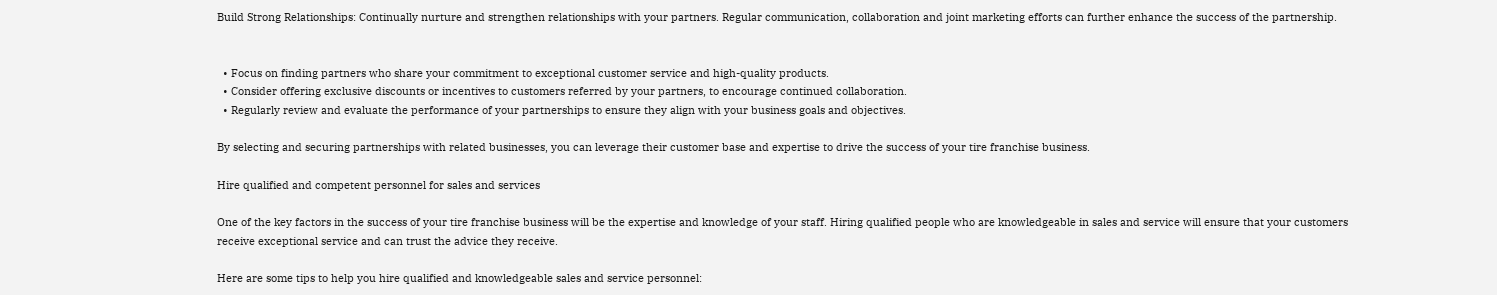Build Strong Relationships: Continually nurture and strengthen relationships with your partners. Regular communication, collaboration and joint marketing efforts can further enhance the success of the partnership.


  • Focus on finding partners who share your commitment to exceptional customer service and high-quality products.
  • Consider offering exclusive discounts or incentives to customers referred by your partners, to encourage continued collaboration.
  • Regularly review and evaluate the performance of your partnerships to ensure they align with your business goals and objectives.

By selecting and securing partnerships with related businesses, you can leverage their customer base and expertise to drive the success of your tire franchise business.

Hire qualified and competent personnel for sales and services

One of the key factors in the success of your tire franchise business will be the expertise and knowledge of your staff. Hiring qualified people who are knowledgeable in sales and service will ensure that your customers receive exceptional service and can trust the advice they receive.

Here are some tips to help you hire qualified and knowledgeable sales and service personnel: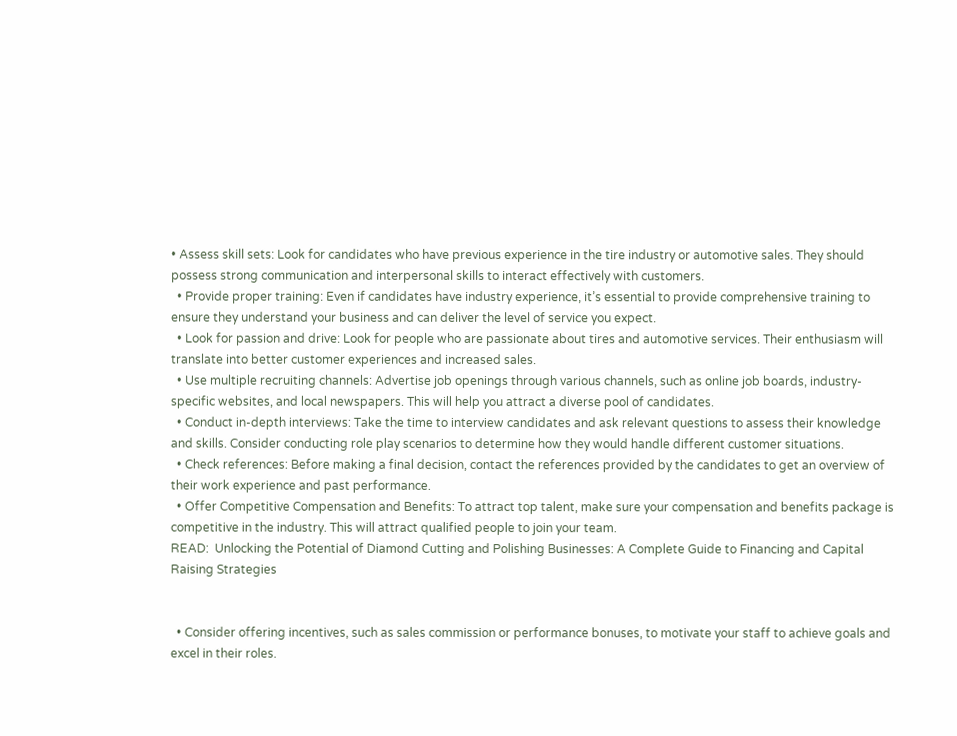• Assess skill sets: Look for candidates who have previous experience in the tire industry or automotive sales. They should possess strong communication and interpersonal skills to interact effectively with customers.
  • Provide proper training: Even if candidates have industry experience, it’s essential to provide comprehensive training to ensure they understand your business and can deliver the level of service you expect.
  • Look for passion and drive: Look for people who are passionate about tires and automotive services. Their enthusiasm will translate into better customer experiences and increased sales.
  • Use multiple recruiting channels: Advertise job openings through various channels, such as online job boards, industry-specific websites, and local newspapers. This will help you attract a diverse pool of candidates.
  • Conduct in-depth interviews: Take the time to interview candidates and ask relevant questions to assess their knowledge and skills. Consider conducting role play scenarios to determine how they would handle different customer situations.
  • Check references: Before making a final decision, contact the references provided by the candidates to get an overview of their work experience and past performance.
  • Offer Competitive Compensation and Benefits: To attract top talent, make sure your compensation and benefits package is competitive in the industry. This will attract qualified people to join your team.
READ:  Unlocking the Potential of Diamond Cutting and Polishing Businesses: A Complete Guide to Financing and Capital Raising Strategies


  • Consider offering incentives, such as sales commission or performance bonuses, to motivate your staff to achieve goals and excel in their roles.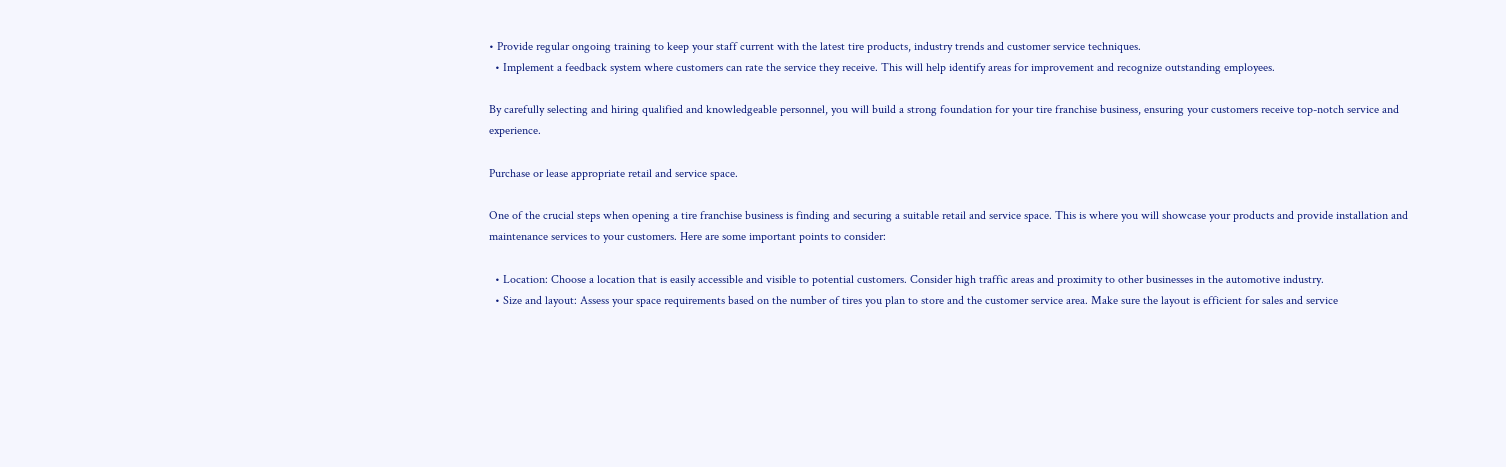• Provide regular ongoing training to keep your staff current with the latest tire products, industry trends and customer service techniques.
  • Implement a feedback system where customers can rate the service they receive. This will help identify areas for improvement and recognize outstanding employees.

By carefully selecting and hiring qualified and knowledgeable personnel, you will build a strong foundation for your tire franchise business, ensuring your customers receive top-notch service and experience.

Purchase or lease appropriate retail and service space.

One of the crucial steps when opening a tire franchise business is finding and securing a suitable retail and service space. This is where you will showcase your products and provide installation and maintenance services to your customers. Here are some important points to consider:

  • Location: Choose a location that is easily accessible and visible to potential customers. Consider high traffic areas and proximity to other businesses in the automotive industry.
  • Size and layout: Assess your space requirements based on the number of tires you plan to store and the customer service area. Make sure the layout is efficient for sales and service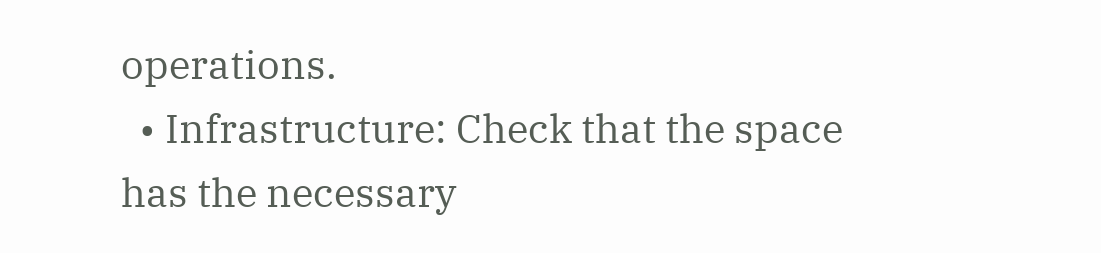operations.
  • Infrastructure: Check that the space has the necessary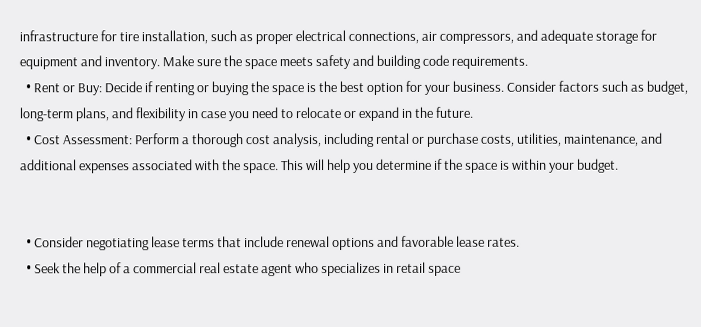infrastructure for tire installation, such as proper electrical connections, air compressors, and adequate storage for equipment and inventory. Make sure the space meets safety and building code requirements.
  • Rent or Buy: Decide if renting or buying the space is the best option for your business. Consider factors such as budget, long-term plans, and flexibility in case you need to relocate or expand in the future.
  • Cost Assessment: Perform a thorough cost analysis, including rental or purchase costs, utilities, maintenance, and additional expenses associated with the space. This will help you determine if the space is within your budget.


  • Consider negotiating lease terms that include renewal options and favorable lease rates.
  • Seek the help of a commercial real estate agent who specializes in retail space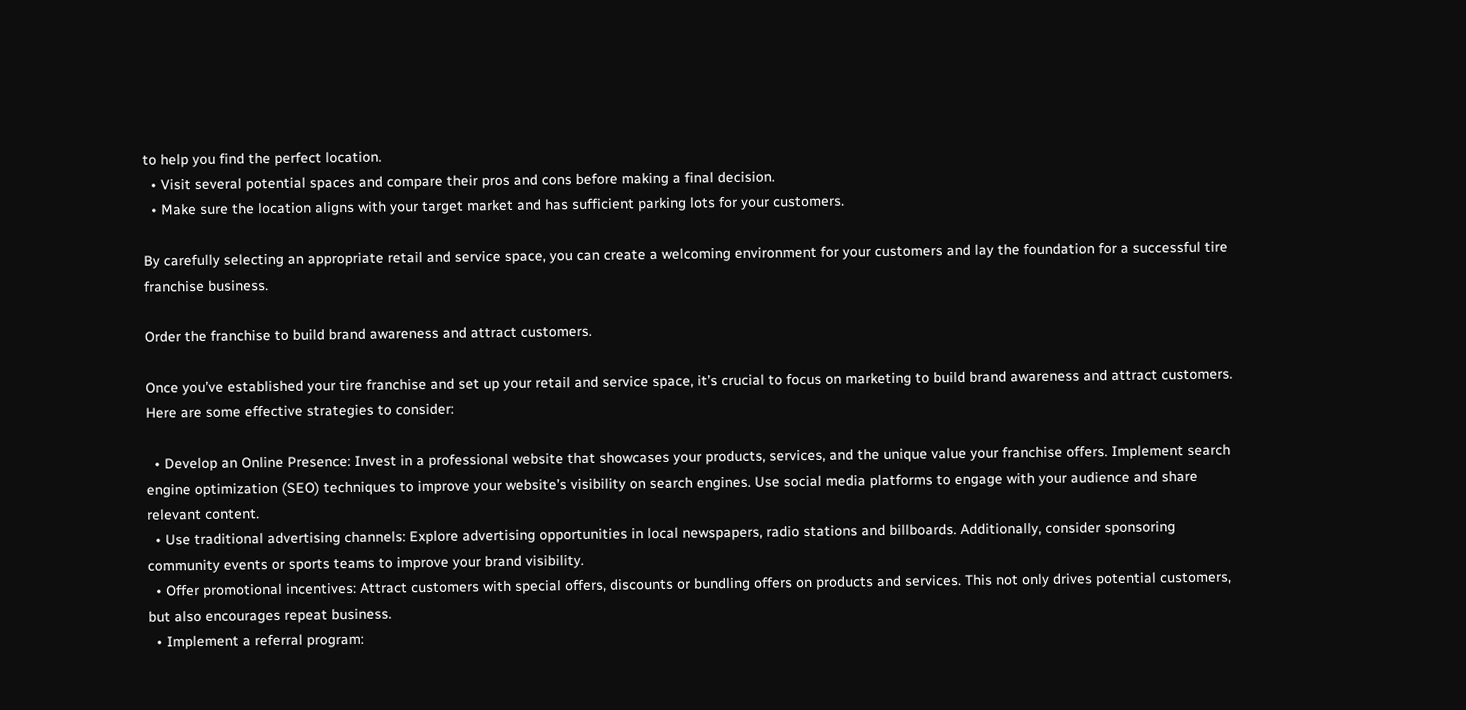to help you find the perfect location.
  • Visit several potential spaces and compare their pros and cons before making a final decision.
  • Make sure the location aligns with your target market and has sufficient parking lots for your customers.

By carefully selecting an appropriate retail and service space, you can create a welcoming environment for your customers and lay the foundation for a successful tire franchise business.

Order the franchise to build brand awareness and attract customers.

Once you’ve established your tire franchise and set up your retail and service space, it’s crucial to focus on marketing to build brand awareness and attract customers. Here are some effective strategies to consider:

  • Develop an Online Presence: Invest in a professional website that showcases your products, services, and the unique value your franchise offers. Implement search engine optimization (SEO) techniques to improve your website’s visibility on search engines. Use social media platforms to engage with your audience and share relevant content.
  • Use traditional advertising channels: Explore advertising opportunities in local newspapers, radio stations and billboards. Additionally, consider sponsoring community events or sports teams to improve your brand visibility.
  • Offer promotional incentives: Attract customers with special offers, discounts or bundling offers on products and services. This not only drives potential customers, but also encourages repeat business.
  • Implement a referral program: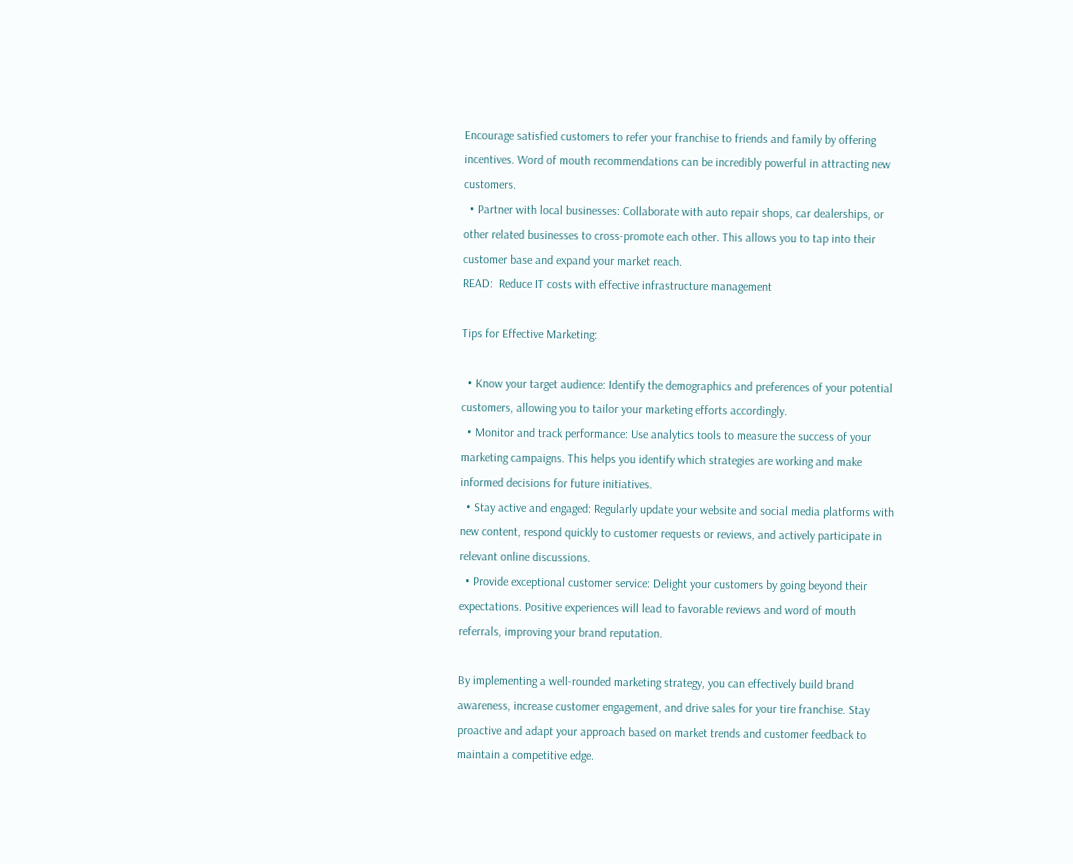Encourage satisfied customers to refer your franchise to friends and family by offering incentives. Word of mouth recommendations can be incredibly powerful in attracting new customers.
  • Partner with local businesses: Collaborate with auto repair shops, car dealerships, or other related businesses to cross-promote each other. This allows you to tap into their customer base and expand your market reach.
READ:  Reduce IT costs with effective infrastructure management

Tips for Effective Marketing:

  • Know your target audience: Identify the demographics and preferences of your potential customers, allowing you to tailor your marketing efforts accordingly.
  • Monitor and track performance: Use analytics tools to measure the success of your marketing campaigns. This helps you identify which strategies are working and make informed decisions for future initiatives.
  • Stay active and engaged: Regularly update your website and social media platforms with new content, respond quickly to customer requests or reviews, and actively participate in relevant online discussions.
  • Provide exceptional customer service: Delight your customers by going beyond their expectations. Positive experiences will lead to favorable reviews and word of mouth referrals, improving your brand reputation.

By implementing a well-rounded marketing strategy, you can effectively build brand awareness, increase customer engagement, and drive sales for your tire franchise. Stay proactive and adapt your approach based on market trends and customer feedback to maintain a competitive edge.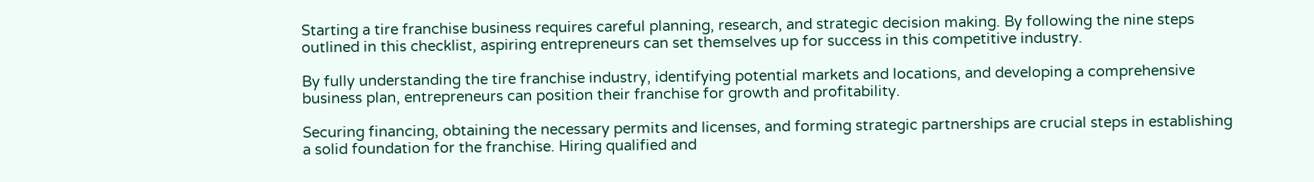Starting a tire franchise business requires careful planning, research, and strategic decision making. By following the nine steps outlined in this checklist, aspiring entrepreneurs can set themselves up for success in this competitive industry.

By fully understanding the tire franchise industry, identifying potential markets and locations, and developing a comprehensive business plan, entrepreneurs can position their franchise for growth and profitability.

Securing financing, obtaining the necessary permits and licenses, and forming strategic partnerships are crucial steps in establishing a solid foundation for the franchise. Hiring qualified and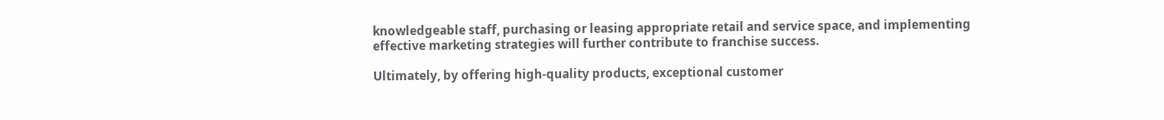knowledgeable staff, purchasing or leasing appropriate retail and service space, and implementing effective marketing strategies will further contribute to franchise success.

Ultimately, by offering high-quality products, exceptional customer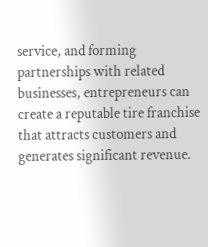service, and forming partnerships with related businesses, entrepreneurs can create a reputable tire franchise that attracts customers and generates significant revenue.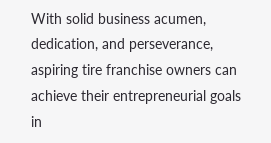With solid business acumen, dedication, and perseverance, aspiring tire franchise owners can achieve their entrepreneurial goals in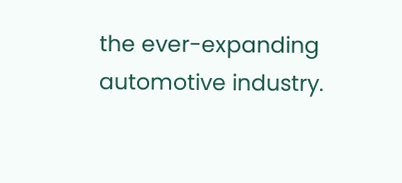the ever-expanding automotive industry.